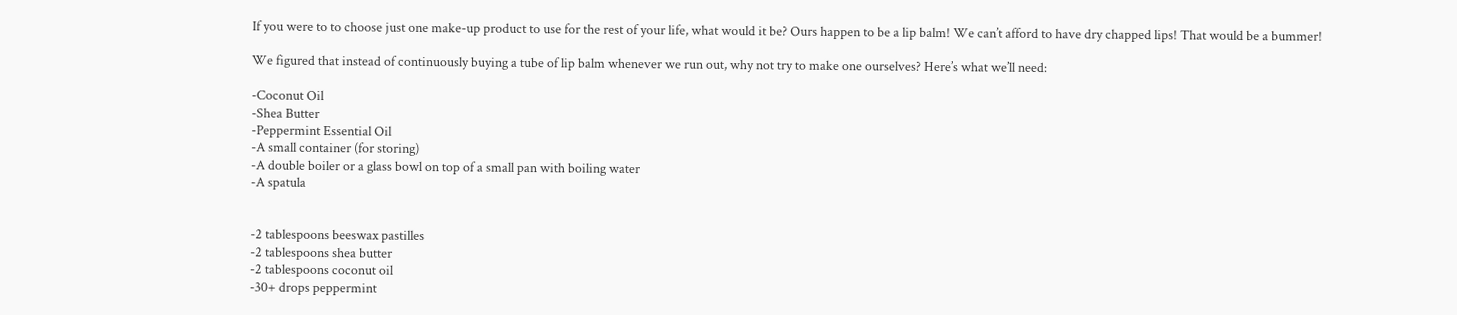If you were to to choose just one make-up product to use for the rest of your life, what would it be? Ours happen to be a lip balm! We can’t afford to have dry chapped lips! That would be a bummer!

We figured that instead of continuously buying a tube of lip balm whenever we run out, why not try to make one ourselves? Here’s what we’ll need:

-Coconut Oil
-Shea Butter
-Peppermint Essential Oil
-A small container (for storing)
-A double boiler or a glass bowl on top of a small pan with boiling water
-A spatula


-2 tablespoons beeswax pastilles
-2 tablespoons shea butter
-2 tablespoons coconut oil
-30+ drops peppermint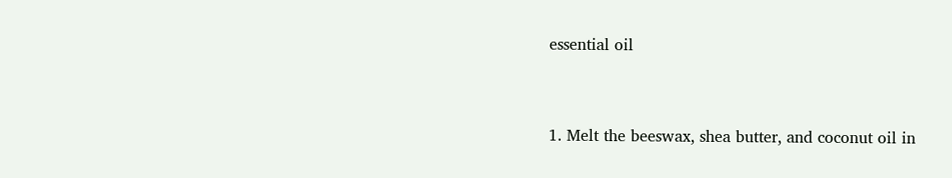essential oil


1. Melt the beeswax, shea butter, and coconut oil in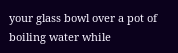your glass bowl over a pot of boiling water while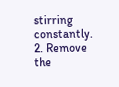stirring constantly.
2. Remove the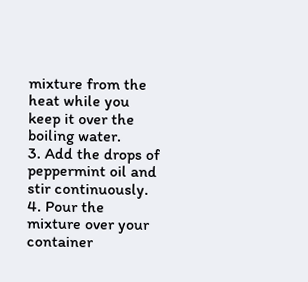mixture from the heat while you keep it over the boiling water.
3. Add the drops of peppermint oil and stir continuously.
4. Pour the mixture over your container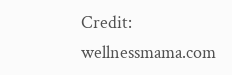Credit: wellnessmama.com